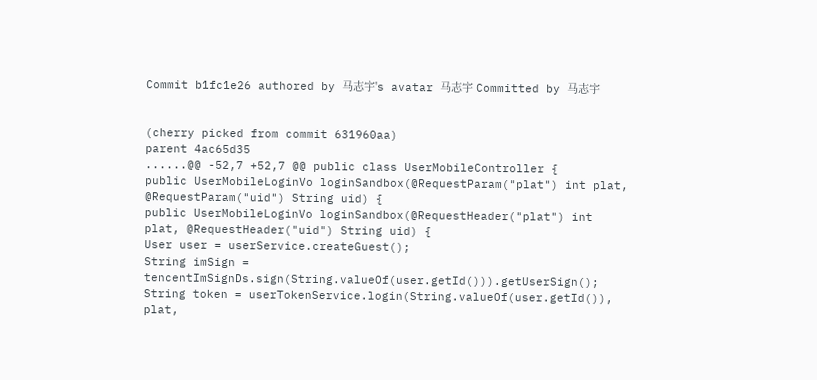Commit b1fc1e26 authored by 马志宇's avatar 马志宇 Committed by 马志宇


(cherry picked from commit 631960aa)
parent 4ac65d35
......@@ -52,7 +52,7 @@ public class UserMobileController {
public UserMobileLoginVo loginSandbox(@RequestParam("plat") int plat, @RequestParam("uid") String uid) {
public UserMobileLoginVo loginSandbox(@RequestHeader("plat") int plat, @RequestHeader("uid") String uid) {
User user = userService.createGuest();
String imSign = tencentImSignDs.sign(String.valueOf(user.getId())).getUserSign();
String token = userTokenService.login(String.valueOf(user.getId()), plat,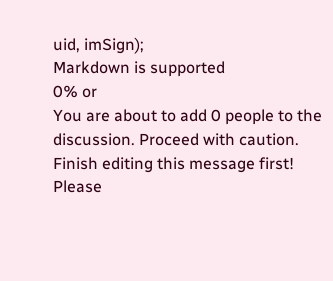uid, imSign);
Markdown is supported
0% or
You are about to add 0 people to the discussion. Proceed with caution.
Finish editing this message first!
Please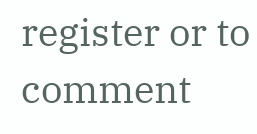register or to comment